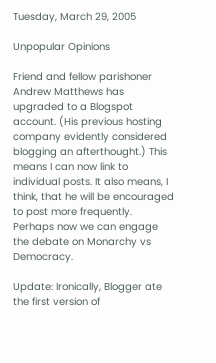Tuesday, March 29, 2005

Unpopular Opinions

Friend and fellow parishoner Andrew Matthews has upgraded to a Blogspot account. (His previous hosting company evidently considered blogging an afterthought.) This means I can now link to individual posts. It also means, I think, that he will be encouraged to post more frequently. Perhaps now we can engage the debate on Monarchy vs Democracy.

Update: Ironically, Blogger ate the first version of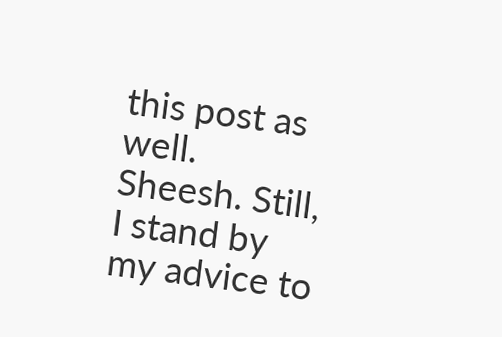this post as well. Sheesh. Still, I stand by my advice to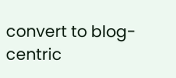convert to blog-centric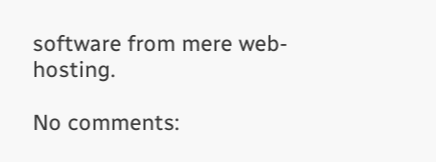software from mere web-hosting.

No comments: